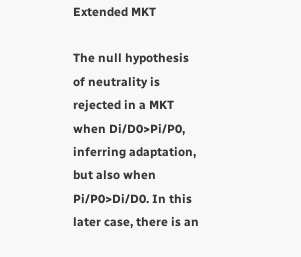Extended MKT

The null hypothesis of neutrality is rejected in a MKT when Di/D0>Pi/P0, inferring adaptation, but also when Pi/P0>Di/D0. In this later case, there is an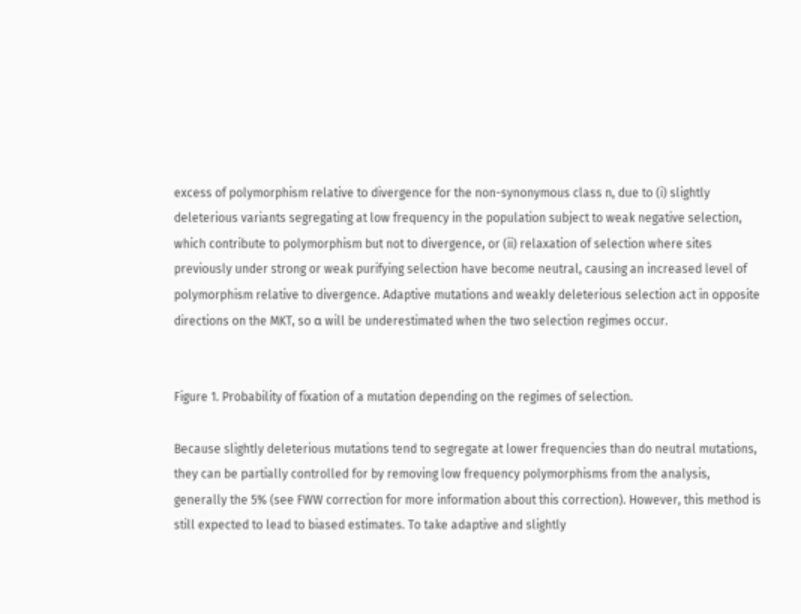excess of polymorphism relative to divergence for the non-synonymous class n, due to (i) slightly deleterious variants segregating at low frequency in the population subject to weak negative selection, which contribute to polymorphism but not to divergence, or (ii) relaxation of selection where sites previously under strong or weak purifying selection have become neutral, causing an increased level of polymorphism relative to divergence. Adaptive mutations and weakly deleterious selection act in opposite directions on the MKT, so α will be underestimated when the two selection regimes occur.


Figure 1. Probability of fixation of a mutation depending on the regimes of selection.

Because slightly deleterious mutations tend to segregate at lower frequencies than do neutral mutations, they can be partially controlled for by removing low frequency polymorphisms from the analysis, generally the 5% (see FWW correction for more information about this correction). However, this method is still expected to lead to biased estimates. To take adaptive and slightly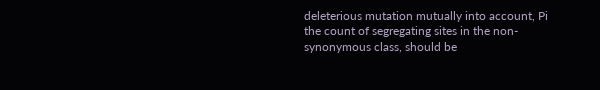deleterious mutation mutually into account, Pi the count of segregating sites in the non-synonymous class, should be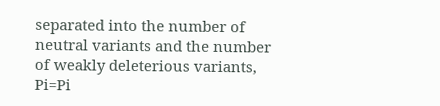separated into the number of neutral variants and the number of weakly deleterious variants, Pi=Pi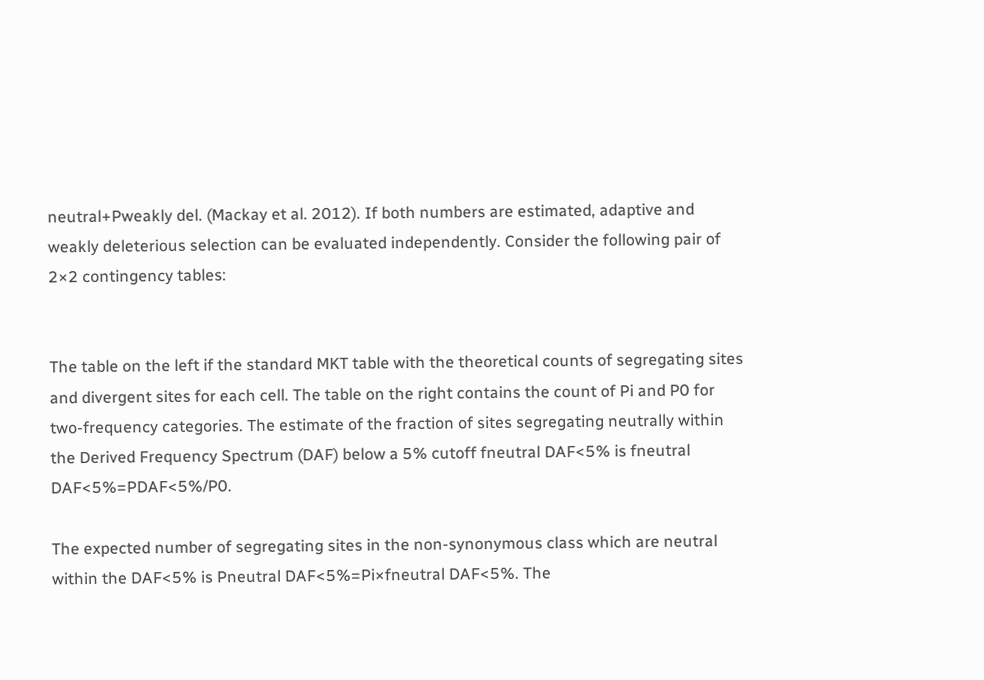neutral+Pweakly del. (Mackay et al. 2012). If both numbers are estimated, adaptive and weakly deleterious selection can be evaluated independently. Consider the following pair of 2×2 contingency tables:


The table on the left if the standard MKT table with the theoretical counts of segregating sites and divergent sites for each cell. The table on the right contains the count of Pi and P0 for two-frequency categories. The estimate of the fraction of sites segregating neutrally within the Derived Frequency Spectrum (DAF) below a 5% cutoff fneutral DAF<5% is fneutral DAF<5%=PDAF<5%/P0.

The expected number of segregating sites in the non-synonymous class which are neutral within the DAF<5% is Pneutral DAF<5%=Pi×fneutral DAF<5%. The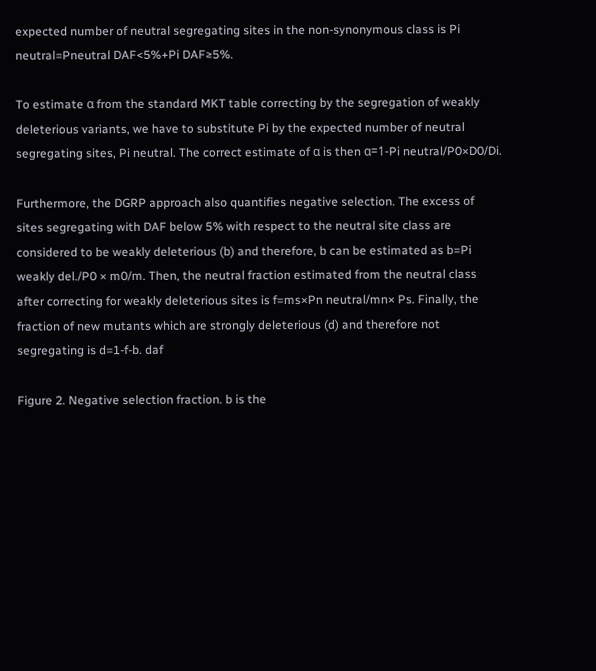expected number of neutral segregating sites in the non-synonymous class is Pi neutral=Pneutral DAF<5%+Pi DAF≥5%.

To estimate α from the standard MKT table correcting by the segregation of weakly deleterious variants, we have to substitute Pi by the expected number of neutral segregating sites, Pi neutral. The correct estimate of α is then α=1-Pi neutral/P0×D0/Di.

Furthermore, the DGRP approach also quantifies negative selection. The excess of sites segregating with DAF below 5% with respect to the neutral site class are considered to be weakly deleterious (b) and therefore, b can be estimated as b=Pi weakly del./P0 × m0/m. Then, the neutral fraction estimated from the neutral class after correcting for weakly deleterious sites is f=ms×Pn neutral/mn× Ps. Finally, the fraction of new mutants which are strongly deleterious (d) and therefore not segregating is d=1-f-b. daf

Figure 2. Negative selection fraction. b is the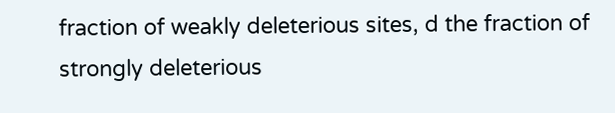fraction of weakly deleterious sites, d the fraction of strongly deleterious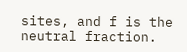sites, and f is the neutral fraction.